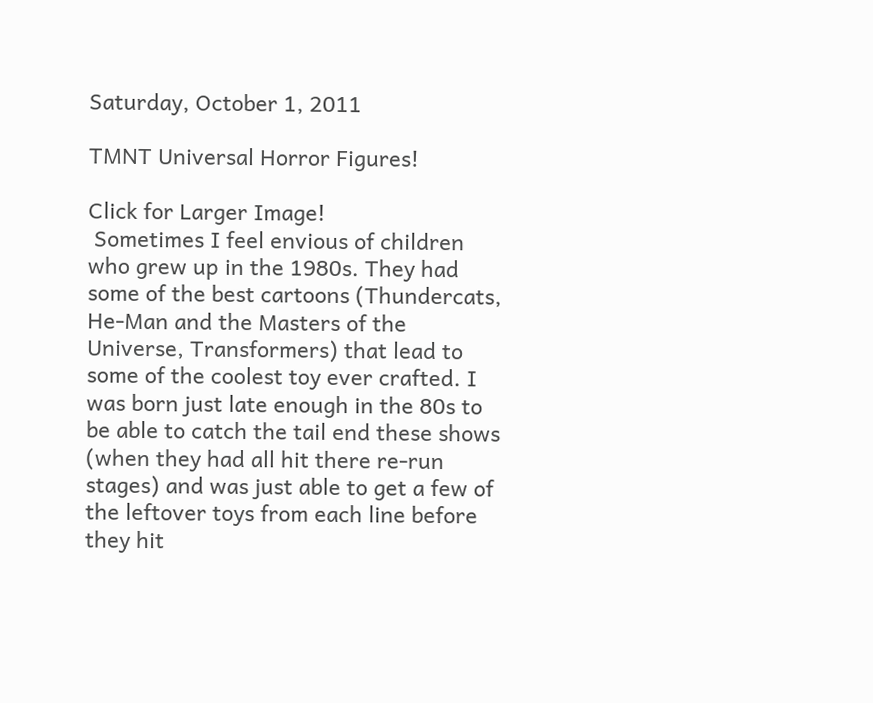Saturday, October 1, 2011

TMNT Universal Horror Figures!

Click for Larger Image!
 Sometimes I feel envious of children who grew up in the 1980s. They had some of the best cartoons (Thundercats, He-Man and the Masters of the Universe, Transformers) that lead to some of the coolest toy ever crafted. I was born just late enough in the 80s to be able to catch the tail end these shows (when they had all hit there re-run stages) and was just able to get a few of the leftover toys from each line before they hit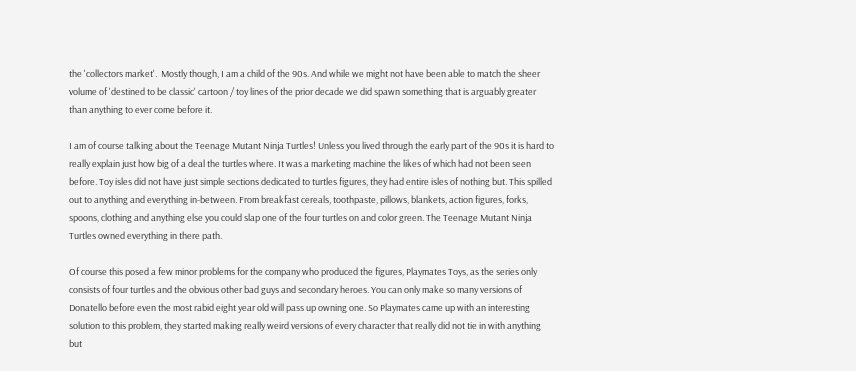the 'collectors market'.  Mostly though, I am a child of the 90s. And while we might not have been able to match the sheer volume of 'destined to be classic' cartoon / toy lines of the prior decade we did spawn something that is arguably greater than anything to ever come before it.

I am of course talking about the Teenage Mutant Ninja Turtles! Unless you lived through the early part of the 90s it is hard to really explain just how big of a deal the turtles where. It was a marketing machine the likes of which had not been seen before. Toy isles did not have just simple sections dedicated to turtles figures, they had entire isles of nothing but. This spilled out to anything and everything in-between. From breakfast cereals, toothpaste, pillows, blankets, action figures, forks, spoons, clothing and anything else you could slap one of the four turtles on and color green. The Teenage Mutant Ninja Turtles owned everything in there path.

Of course this posed a few minor problems for the company who produced the figures, Playmates Toys, as the series only consists of four turtles and the obvious other bad guys and secondary heroes. You can only make so many versions of Donatello before even the most rabid eight year old will pass up owning one. So Playmates came up with an interesting solution to this problem, they started making really weird versions of every character that really did not tie in with anything but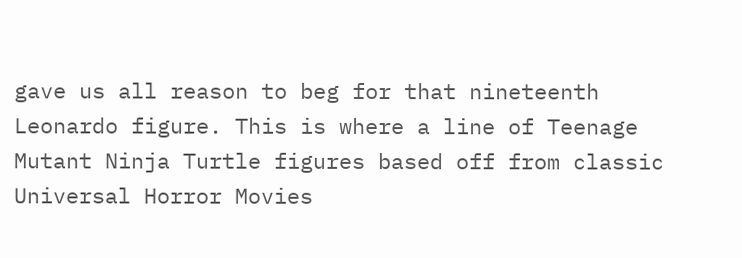gave us all reason to beg for that nineteenth Leonardo figure. This is where a line of Teenage Mutant Ninja Turtle figures based off from classic Universal Horror Movies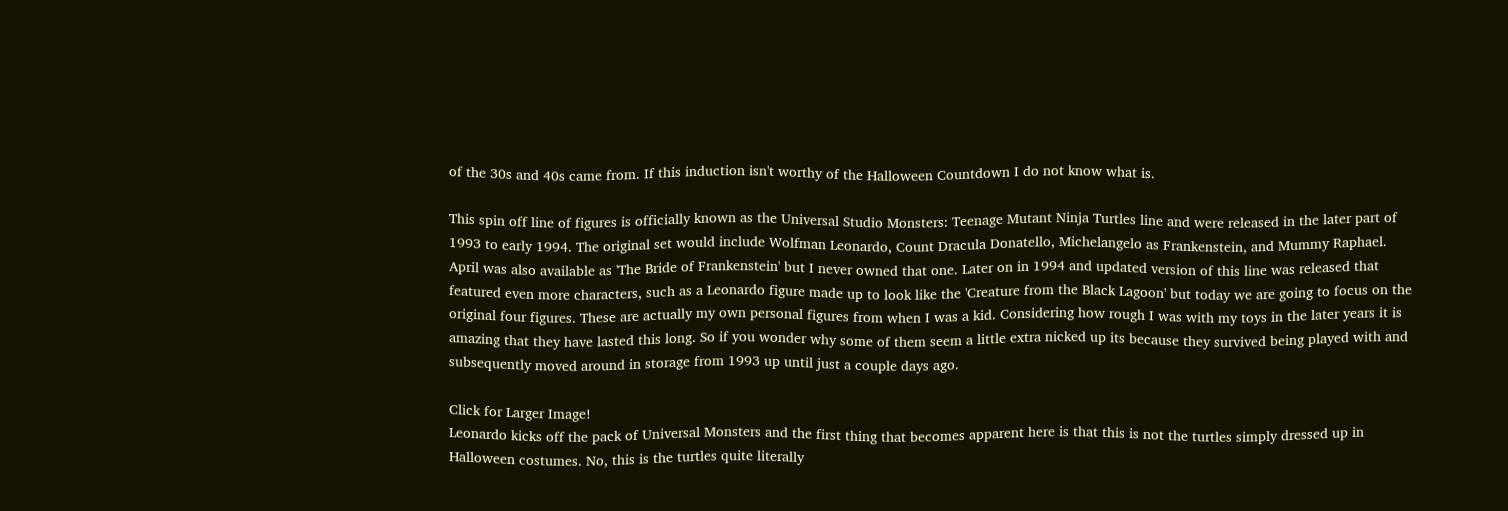of the 30s and 40s came from. If this induction isn't worthy of the Halloween Countdown I do not know what is.

This spin off line of figures is officially known as the Universal Studio Monsters: Teenage Mutant Ninja Turtles line and were released in the later part of 1993 to early 1994. The original set would include Wolfman Leonardo, Count Dracula Donatello, Michelangelo as Frankenstein, and Mummy Raphael. April was also available as 'The Bride of Frankenstein' but I never owned that one. Later on in 1994 and updated version of this line was released that featured even more characters, such as a Leonardo figure made up to look like the 'Creature from the Black Lagoon' but today we are going to focus on the original four figures. These are actually my own personal figures from when I was a kid. Considering how rough I was with my toys in the later years it is amazing that they have lasted this long. So if you wonder why some of them seem a little extra nicked up its because they survived being played with and subsequently moved around in storage from 1993 up until just a couple days ago.

Click for Larger Image!
Leonardo kicks off the pack of Universal Monsters and the first thing that becomes apparent here is that this is not the turtles simply dressed up in Halloween costumes. No, this is the turtles quite literally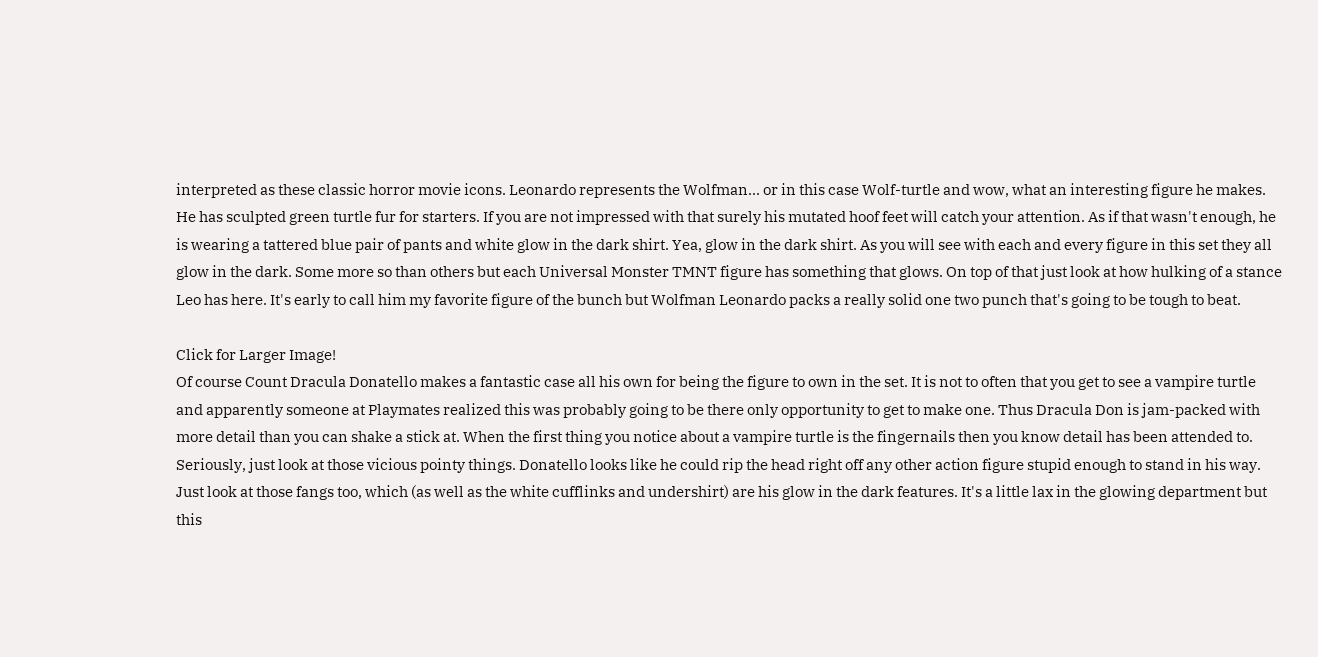interpreted as these classic horror movie icons. Leonardo represents the Wolfman... or in this case Wolf-turtle and wow, what an interesting figure he makes. He has sculpted green turtle fur for starters. If you are not impressed with that surely his mutated hoof feet will catch your attention. As if that wasn't enough, he is wearing a tattered blue pair of pants and white glow in the dark shirt. Yea, glow in the dark shirt. As you will see with each and every figure in this set they all glow in the dark. Some more so than others but each Universal Monster TMNT figure has something that glows. On top of that just look at how hulking of a stance Leo has here. It's early to call him my favorite figure of the bunch but Wolfman Leonardo packs a really solid one two punch that's going to be tough to beat.

Click for Larger Image!
Of course Count Dracula Donatello makes a fantastic case all his own for being the figure to own in the set. It is not to often that you get to see a vampire turtle and apparently someone at Playmates realized this was probably going to be there only opportunity to get to make one. Thus Dracula Don is jam-packed with more detail than you can shake a stick at. When the first thing you notice about a vampire turtle is the fingernails then you know detail has been attended to. Seriously, just look at those vicious pointy things. Donatello looks like he could rip the head right off any other action figure stupid enough to stand in his way. Just look at those fangs too, which (as well as the white cufflinks and undershirt) are his glow in the dark features. It's a little lax in the glowing department but this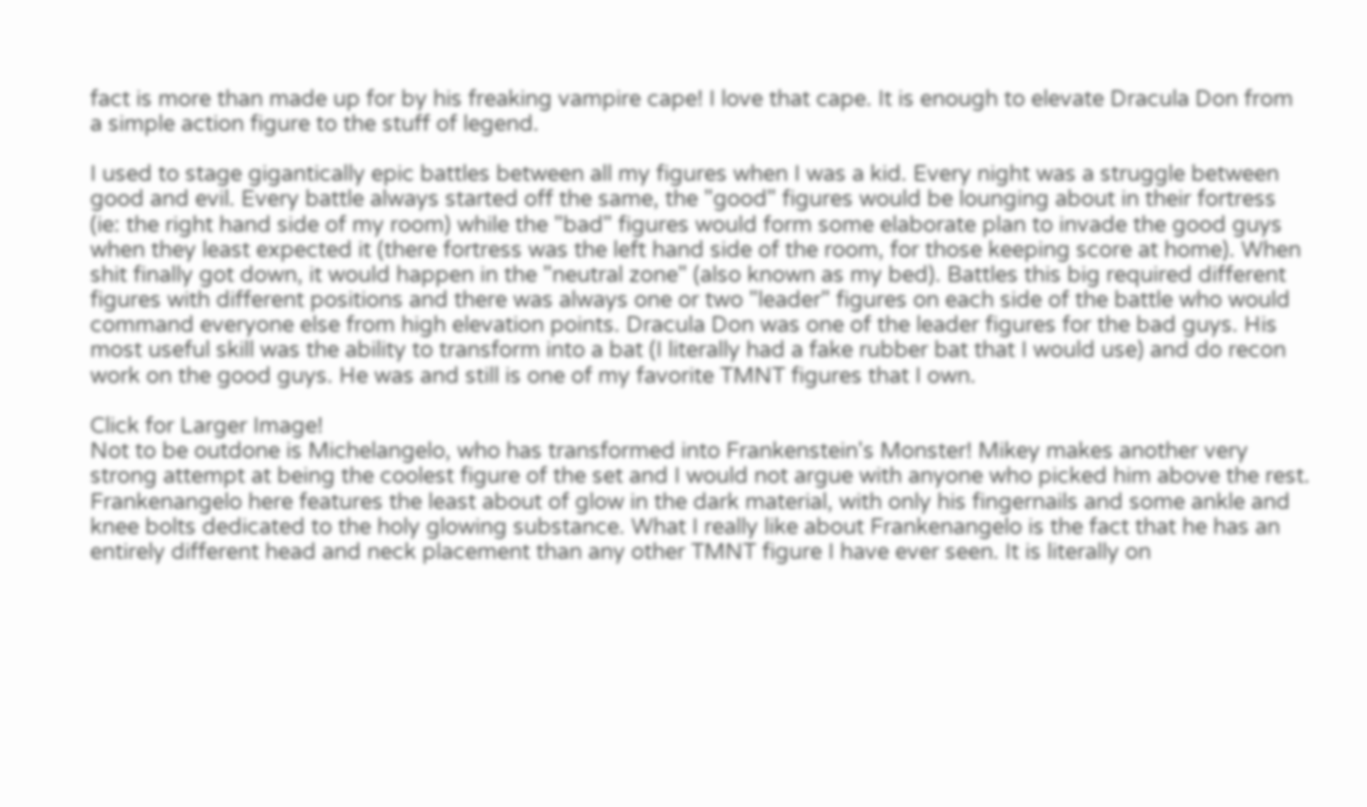fact is more than made up for by his freaking vampire cape! I love that cape. It is enough to elevate Dracula Don from a simple action figure to the stuff of legend.

I used to stage gigantically epic battles between all my figures when I was a kid. Every night was a struggle between good and evil. Every battle always started off the same, the "good" figures would be lounging about in their fortress (ie: the right hand side of my room) while the "bad" figures would form some elaborate plan to invade the good guys when they least expected it (there fortress was the left hand side of the room, for those keeping score at home). When shit finally got down, it would happen in the "neutral zone" (also known as my bed). Battles this big required different figures with different positions and there was always one or two "leader" figures on each side of the battle who would command everyone else from high elevation points. Dracula Don was one of the leader figures for the bad guys. His most useful skill was the ability to transform into a bat (I literally had a fake rubber bat that I would use) and do recon work on the good guys. He was and still is one of my favorite TMNT figures that I own.

Click for Larger Image!
Not to be outdone is Michelangelo, who has transformed into Frankenstein's Monster! Mikey makes another very strong attempt at being the coolest figure of the set and I would not argue with anyone who picked him above the rest. Frankenangelo here features the least about of glow in the dark material, with only his fingernails and some ankle and knee bolts dedicated to the holy glowing substance. What I really like about Frankenangelo is the fact that he has an entirely different head and neck placement than any other TMNT figure I have ever seen. It is literally on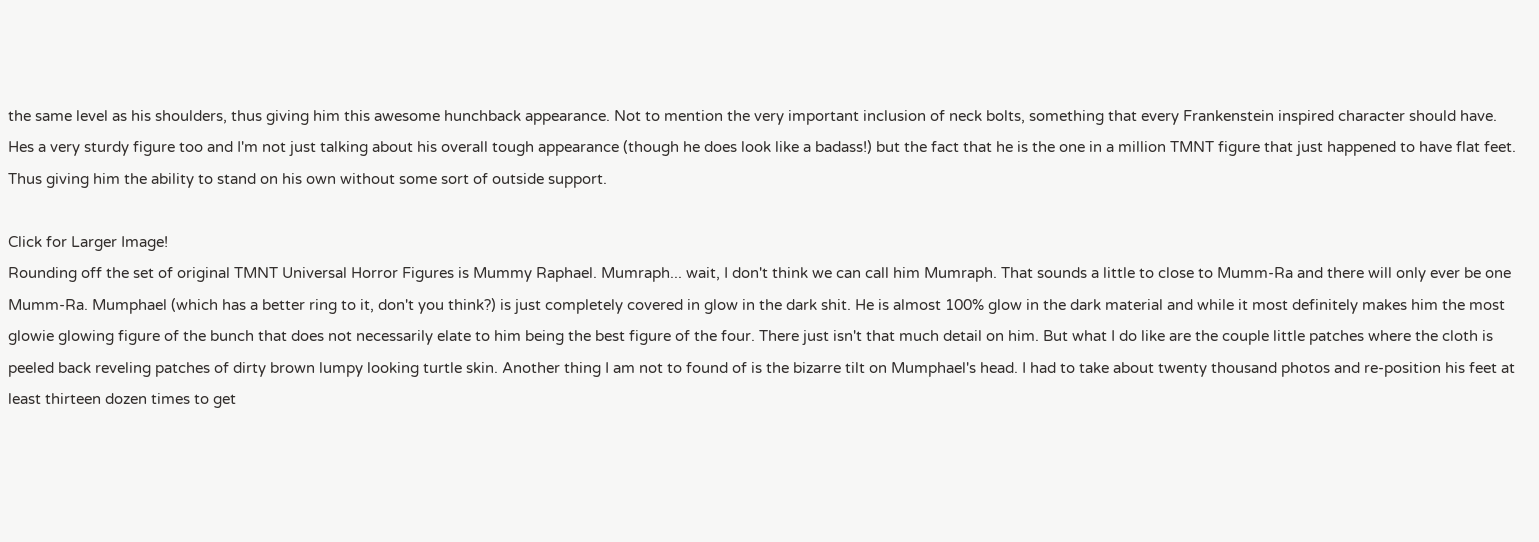the same level as his shoulders, thus giving him this awesome hunchback appearance. Not to mention the very important inclusion of neck bolts, something that every Frankenstein inspired character should have. Hes a very sturdy figure too and I'm not just talking about his overall tough appearance (though he does look like a badass!) but the fact that he is the one in a million TMNT figure that just happened to have flat feet. Thus giving him the ability to stand on his own without some sort of outside support.

Click for Larger Image!
Rounding off the set of original TMNT Universal Horror Figures is Mummy Raphael. Mumraph... wait, I don't think we can call him Mumraph. That sounds a little to close to Mumm-Ra and there will only ever be one Mumm-Ra. Mumphael (which has a better ring to it, don't you think?) is just completely covered in glow in the dark shit. He is almost 100% glow in the dark material and while it most definitely makes him the most glowie glowing figure of the bunch that does not necessarily elate to him being the best figure of the four. There just isn't that much detail on him. But what I do like are the couple little patches where the cloth is peeled back reveling patches of dirty brown lumpy looking turtle skin. Another thing I am not to found of is the bizarre tilt on Mumphael's head. I had to take about twenty thousand photos and re-position his feet at least thirteen dozen times to get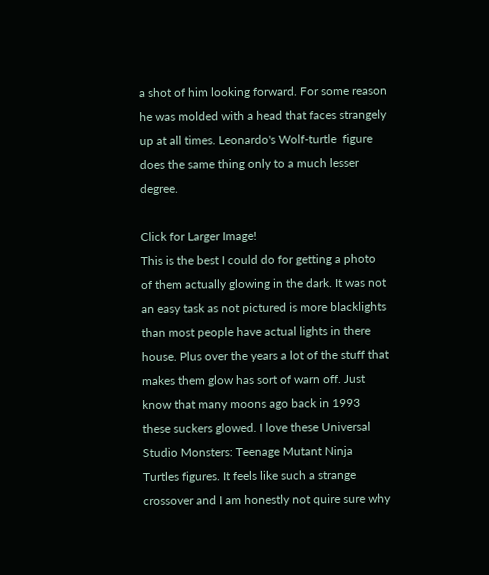a shot of him looking forward. For some reason he was molded with a head that faces strangely up at all times. Leonardo's Wolf-turtle  figure does the same thing only to a much lesser degree.

Click for Larger Image!
This is the best I could do for getting a photo of them actually glowing in the dark. It was not an easy task as not pictured is more blacklights than most people have actual lights in there house. Plus over the years a lot of the stuff that makes them glow has sort of warn off. Just know that many moons ago back in 1993 these suckers glowed. I love these Universal Studio Monsters: Teenage Mutant Ninja Turtles figures. It feels like such a strange crossover and I am honestly not quire sure why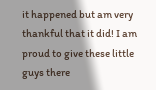it happened but am very thankful that it did! I am proud to give these little guys there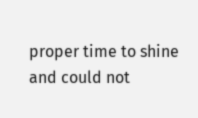proper time to shine and could not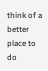think of a better place to do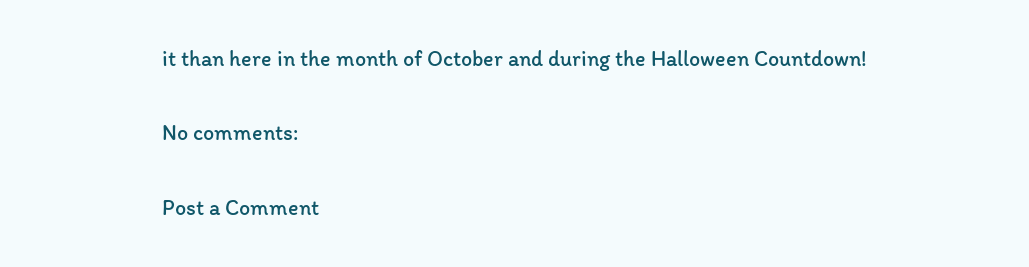it than here in the month of October and during the Halloween Countdown!

No comments:

Post a Comment